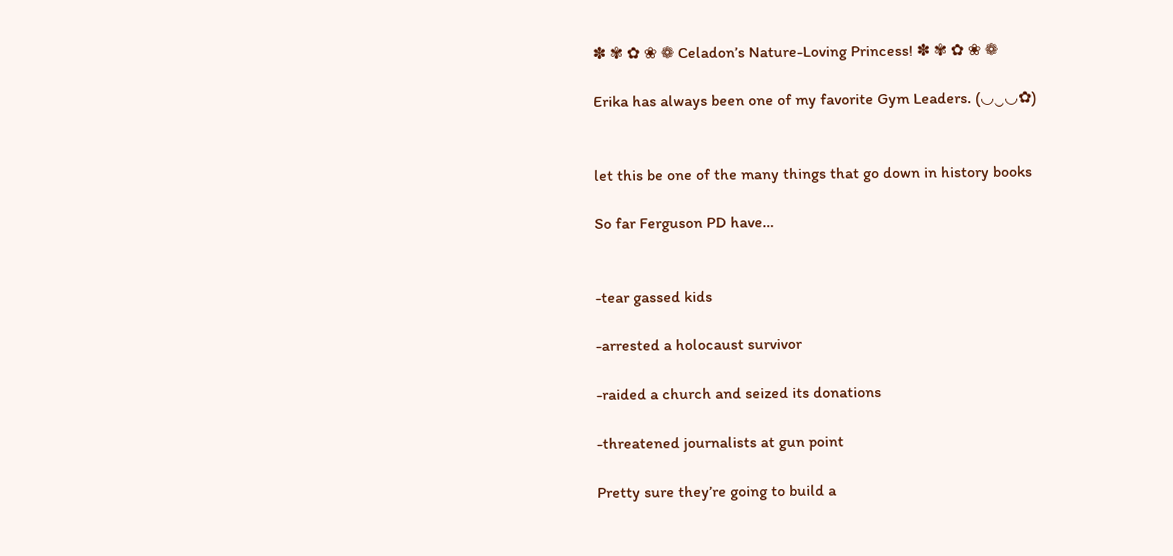✽ ✾ ✿ ❀ ❁ Celadon’s Nature-Loving Princess! ✽ ✾ ✿ ❀ ❁

Erika has always been one of my favorite Gym Leaders. (◡‿◡✿)


let this be one of the many things that go down in history books

So far Ferguson PD have…


-tear gassed kids

-arrested a holocaust survivor

-raided a church and seized its donations

-threatened journalists at gun point

Pretty sure they’re going to build a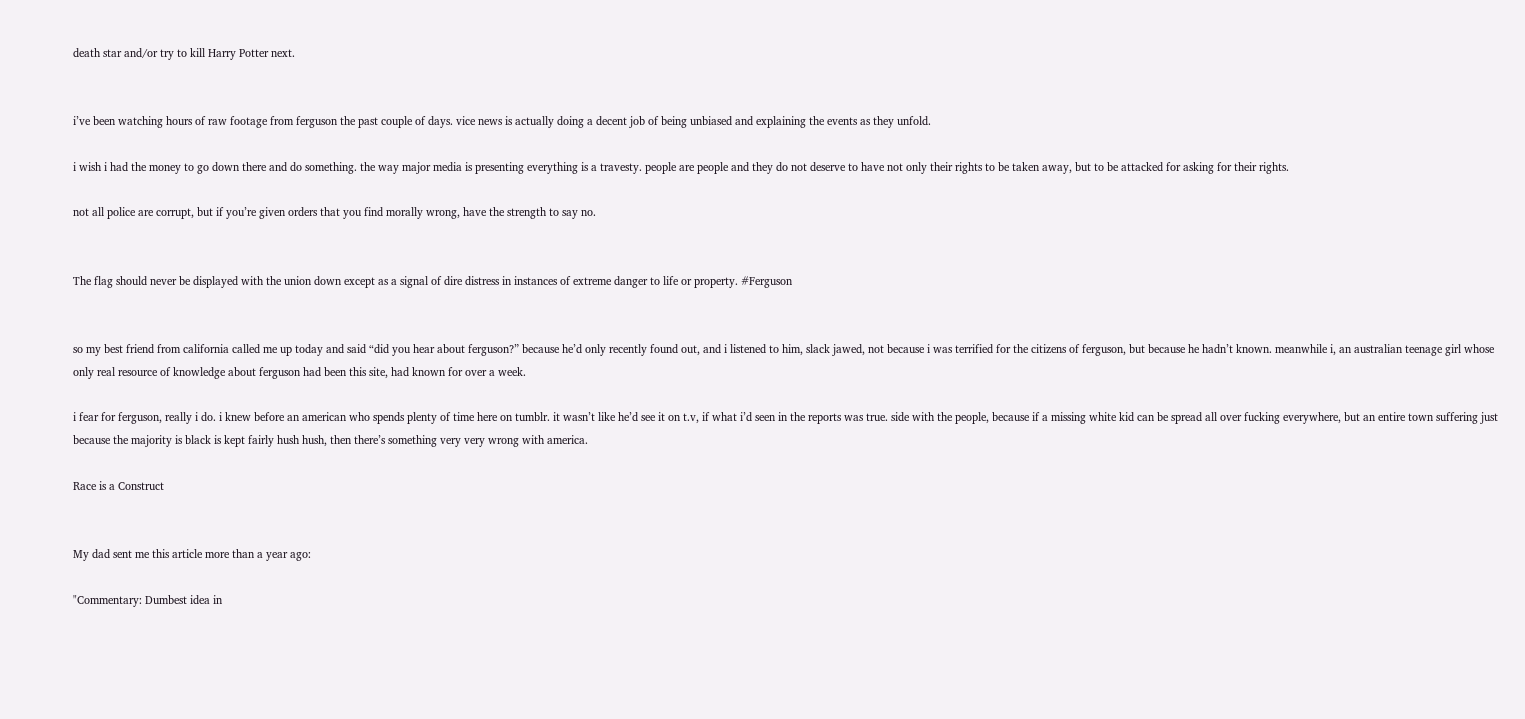death star and/or try to kill Harry Potter next.


i’ve been watching hours of raw footage from ferguson the past couple of days. vice news is actually doing a decent job of being unbiased and explaining the events as they unfold.

i wish i had the money to go down there and do something. the way major media is presenting everything is a travesty. people are people and they do not deserve to have not only their rights to be taken away, but to be attacked for asking for their rights.

not all police are corrupt, but if you’re given orders that you find morally wrong, have the strength to say no.


The flag should never be displayed with the union down except as a signal of dire distress in instances of extreme danger to life or property. #Ferguson


so my best friend from california called me up today and said “did you hear about ferguson?” because he’d only recently found out, and i listened to him, slack jawed, not because i was terrified for the citizens of ferguson, but because he hadn’t known. meanwhile i, an australian teenage girl whose only real resource of knowledge about ferguson had been this site, had known for over a week.

i fear for ferguson, really i do. i knew before an american who spends plenty of time here on tumblr. it wasn’t like he’d see it on t.v, if what i’d seen in the reports was true. side with the people, because if a missing white kid can be spread all over fucking everywhere, but an entire town suffering just because the majority is black is kept fairly hush hush, then there’s something very very wrong with america.

Race is a Construct


My dad sent me this article more than a year ago:

"Commentary: Dumbest idea in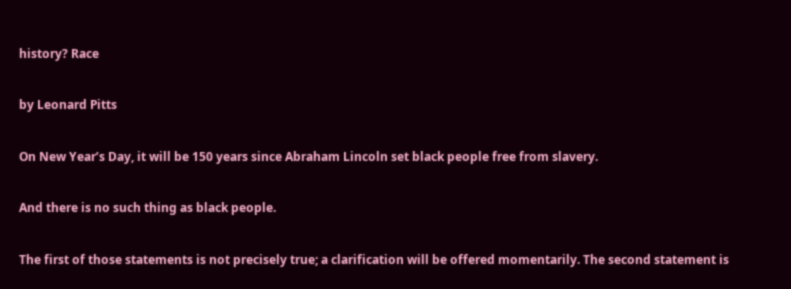history? Race

by Leonard Pitts

On New Year’s Day, it will be 150 years since Abraham Lincoln set black people free from slavery.

And there is no such thing as black people.

The first of those statements is not precisely true; a clarification will be offered momentarily. The second statement is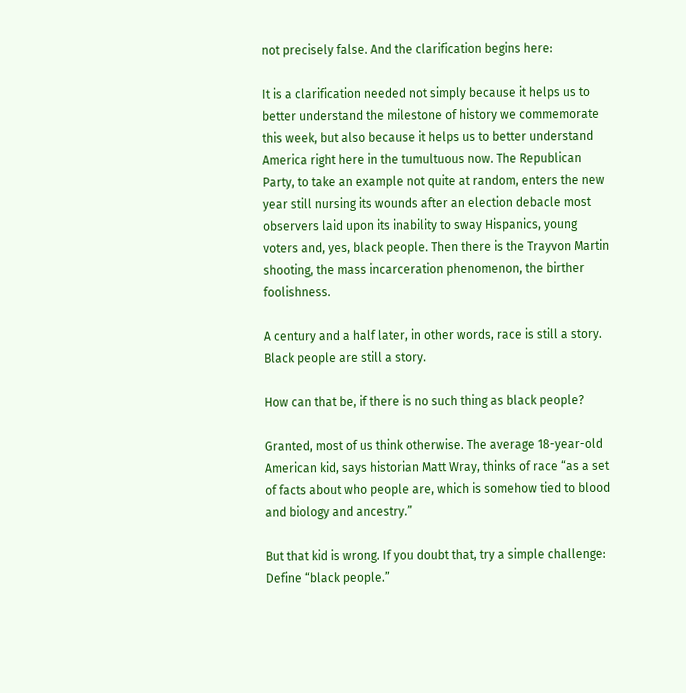not precisely false. And the clarification begins here:

It is a clarification needed not simply because it helps us to better understand the milestone of history we commemorate this week, but also because it helps us to better understand America right here in the tumultuous now. The Republican Party, to take an example not quite at random, enters the new year still nursing its wounds after an election debacle most observers laid upon its inability to sway Hispanics, young voters and, yes, black people. Then there is the Trayvon Martin shooting, the mass incarceration phenomenon, the birther foolishness.

A century and a half later, in other words, race is still a story. Black people are still a story.

How can that be, if there is no such thing as black people?

Granted, most of us think otherwise. The average 18-year-old American kid, says historian Matt Wray, thinks of race “as a set of facts about who people are, which is somehow tied to blood and biology and ancestry.”

But that kid is wrong. If you doubt that, try a simple challenge: Define “black people.”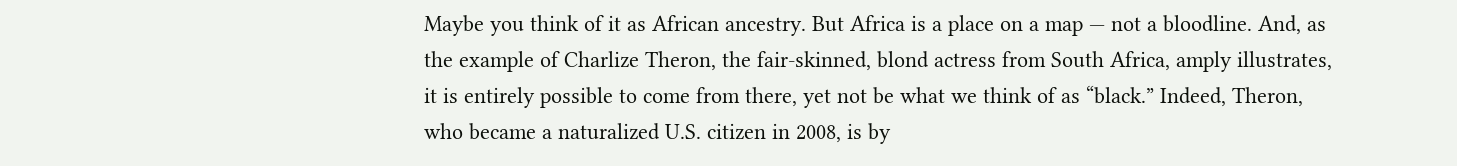Maybe you think of it as African ancestry. But Africa is a place on a map — not a bloodline. And, as the example of Charlize Theron, the fair-skinned, blond actress from South Africa, amply illustrates, it is entirely possible to come from there, yet not be what we think of as “black.” Indeed, Theron, who became a naturalized U.S. citizen in 2008, is by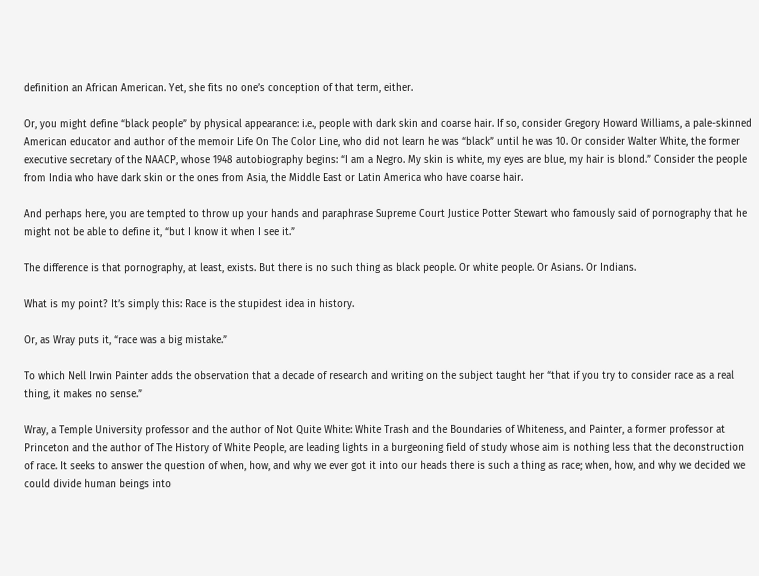definition an African American. Yet, she fits no one’s conception of that term, either.

Or, you might define “black people” by physical appearance: i.e., people with dark skin and coarse hair. If so, consider Gregory Howard Williams, a pale-skinned American educator and author of the memoir Life On The Color Line, who did not learn he was “black” until he was 10. Or consider Walter White, the former executive secretary of the NAACP, whose 1948 autobiography begins: “I am a Negro. My skin is white, my eyes are blue, my hair is blond.” Consider the people from India who have dark skin or the ones from Asia, the Middle East or Latin America who have coarse hair.

And perhaps here, you are tempted to throw up your hands and paraphrase Supreme Court Justice Potter Stewart who famously said of pornography that he might not be able to define it, “but I know it when I see it.”

The difference is that pornography, at least, exists. But there is no such thing as black people. Or white people. Or Asians. Or Indians.

What is my point? It’s simply this: Race is the stupidest idea in history.

Or, as Wray puts it, “race was a big mistake.”

To which Nell Irwin Painter adds the observation that a decade of research and writing on the subject taught her “that if you try to consider race as a real thing, it makes no sense.”

Wray, a Temple University professor and the author of Not Quite White: White Trash and the Boundaries of Whiteness, and Painter, a former professor at Princeton and the author of The History of White People, are leading lights in a burgeoning field of study whose aim is nothing less that the deconstruction of race. It seeks to answer the question of when, how, and why we ever got it into our heads there is such a thing as race; when, how, and why we decided we could divide human beings into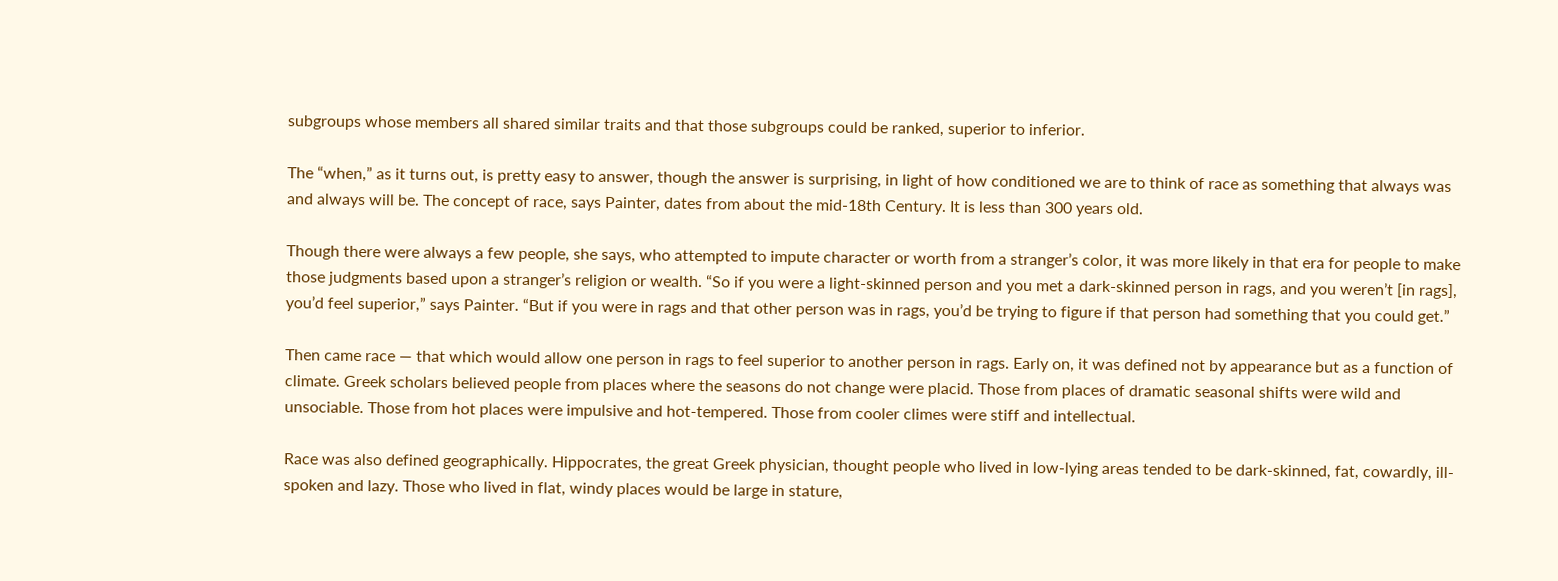subgroups whose members all shared similar traits and that those subgroups could be ranked, superior to inferior.

The “when,” as it turns out, is pretty easy to answer, though the answer is surprising, in light of how conditioned we are to think of race as something that always was and always will be. The concept of race, says Painter, dates from about the mid-18th Century. It is less than 300 years old.

Though there were always a few people, she says, who attempted to impute character or worth from a stranger’s color, it was more likely in that era for people to make those judgments based upon a stranger’s religion or wealth. “So if you were a light-skinned person and you met a dark-skinned person in rags, and you weren’t [in rags], you’d feel superior,” says Painter. “But if you were in rags and that other person was in rags, you’d be trying to figure if that person had something that you could get.”

Then came race — that which would allow one person in rags to feel superior to another person in rags. Early on, it was defined not by appearance but as a function of climate. Greek scholars believed people from places where the seasons do not change were placid. Those from places of dramatic seasonal shifts were wild and unsociable. Those from hot places were impulsive and hot-tempered. Those from cooler climes were stiff and intellectual.

Race was also defined geographically. Hippocrates, the great Greek physician, thought people who lived in low-lying areas tended to be dark-skinned, fat, cowardly, ill-spoken and lazy. Those who lived in flat, windy places would be large in stature,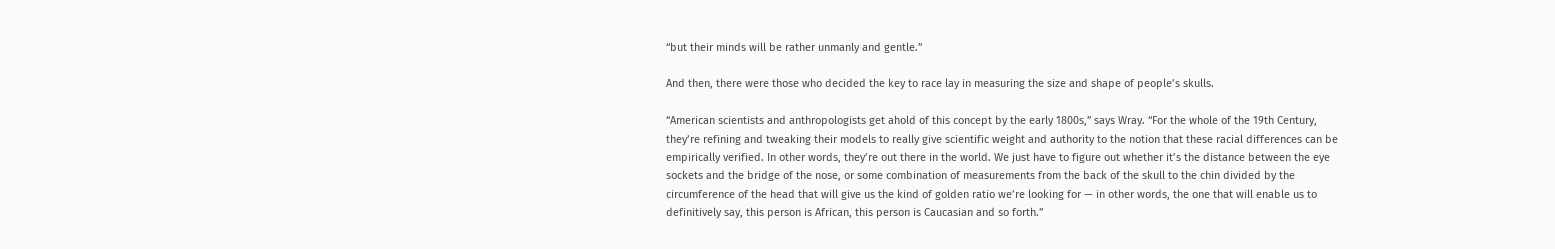“but their minds will be rather unmanly and gentle.”

And then, there were those who decided the key to race lay in measuring the size and shape of people’s skulls.

“American scientists and anthropologists get ahold of this concept by the early 1800s,” says Wray. “For the whole of the 19th Century, they’re refining and tweaking their models to really give scientific weight and authority to the notion that these racial differences can be empirically verified. In other words, they’re out there in the world. We just have to figure out whether it’s the distance between the eye sockets and the bridge of the nose, or some combination of measurements from the back of the skull to the chin divided by the circumference of the head that will give us the kind of golden ratio we’re looking for — in other words, the one that will enable us to definitively say, this person is African, this person is Caucasian and so forth.”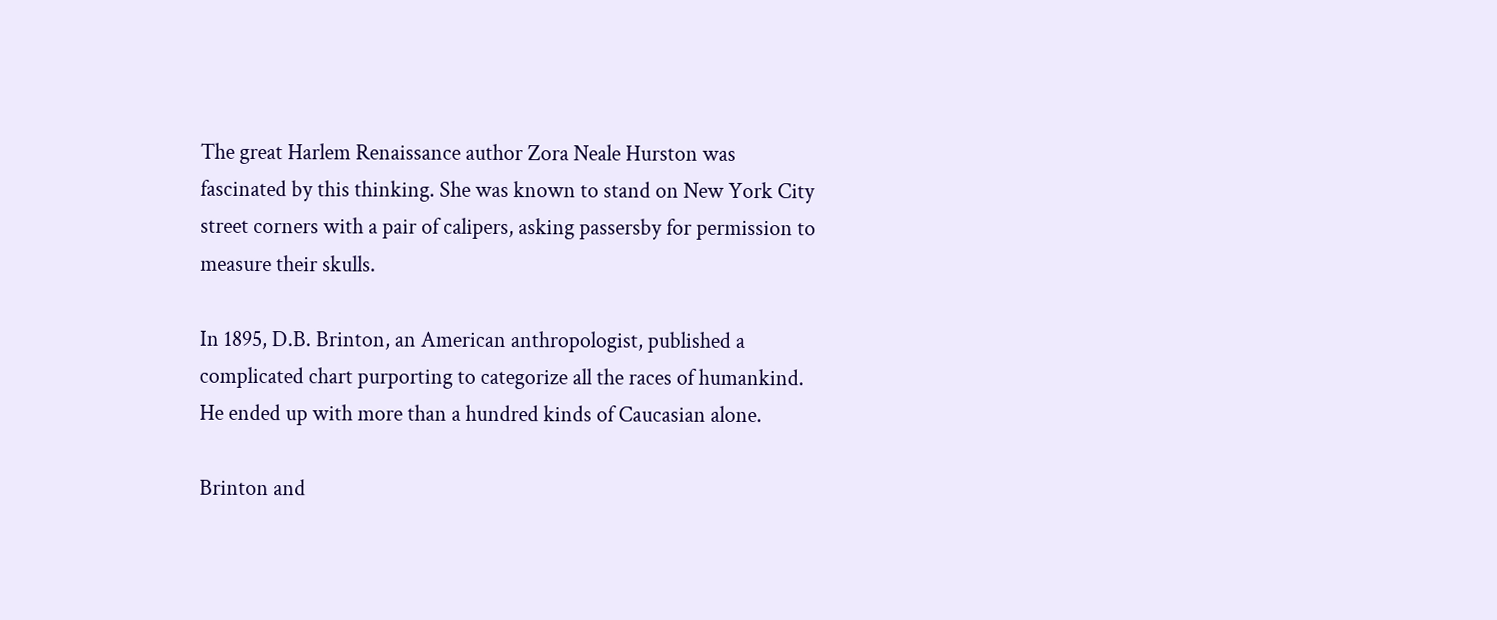The great Harlem Renaissance author Zora Neale Hurston was fascinated by this thinking. She was known to stand on New York City street corners with a pair of calipers, asking passersby for permission to measure their skulls.

In 1895, D.B. Brinton, an American anthropologist, published a complicated chart purporting to categorize all the races of humankind. He ended up with more than a hundred kinds of Caucasian alone.

Brinton and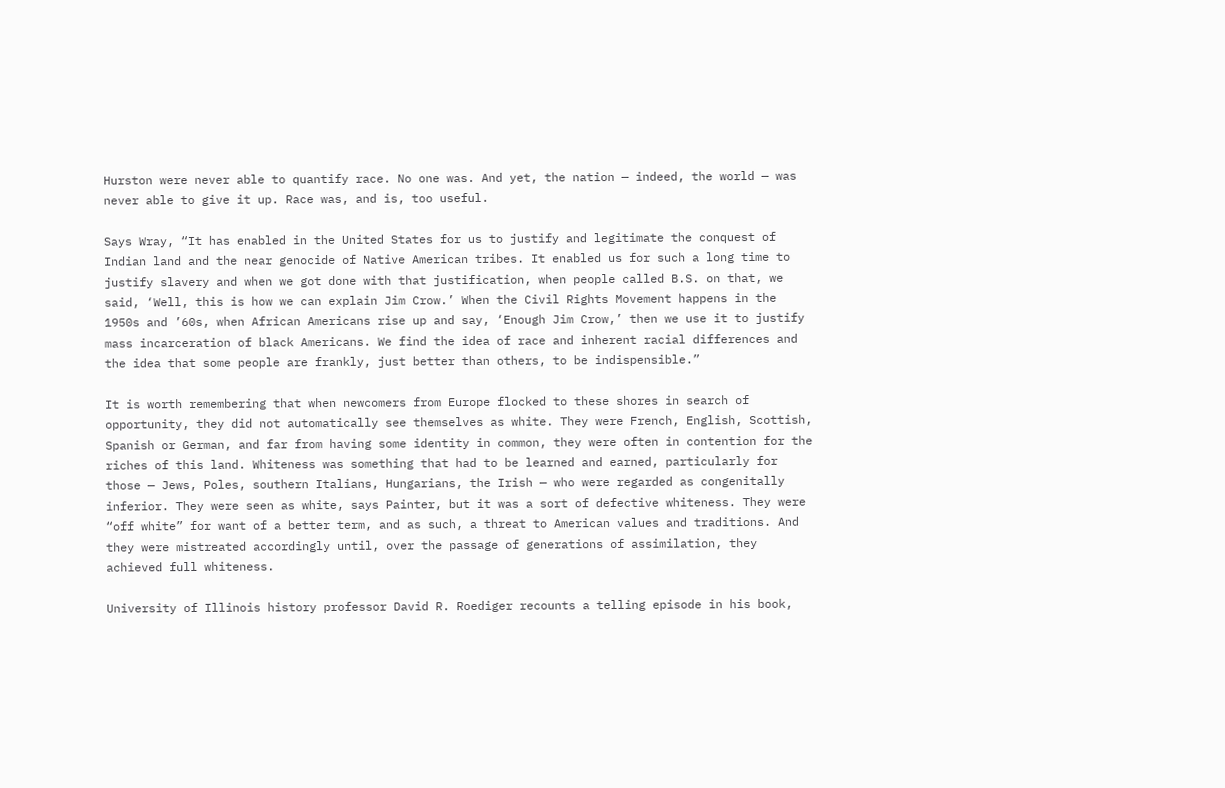Hurston were never able to quantify race. No one was. And yet, the nation — indeed, the world — was never able to give it up. Race was, and is, too useful.

Says Wray, “It has enabled in the United States for us to justify and legitimate the conquest of Indian land and the near genocide of Native American tribes. It enabled us for such a long time to justify slavery and when we got done with that justification, when people called B.S. on that, we said, ‘Well, this is how we can explain Jim Crow.’ When the Civil Rights Movement happens in the 1950s and ’60s, when African Americans rise up and say, ‘Enough Jim Crow,’ then we use it to justify mass incarceration of black Americans. We find the idea of race and inherent racial differences and the idea that some people are frankly, just better than others, to be indispensible.”

It is worth remembering that when newcomers from Europe flocked to these shores in search of opportunity, they did not automatically see themselves as white. They were French, English, Scottish, Spanish or German, and far from having some identity in common, they were often in contention for the riches of this land. Whiteness was something that had to be learned and earned, particularly for those — Jews, Poles, southern Italians, Hungarians, the Irish — who were regarded as congenitally inferior. They were seen as white, says Painter, but it was a sort of defective whiteness. They were “off white” for want of a better term, and as such, a threat to American values and traditions. And they were mistreated accordingly until, over the passage of generations of assimilation, they achieved full whiteness.

University of Illinois history professor David R. Roediger recounts a telling episode in his book,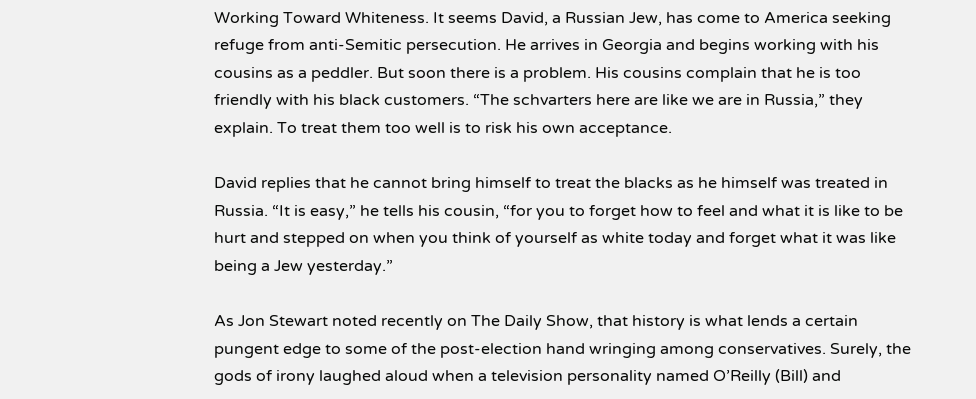Working Toward Whiteness. It seems David, a Russian Jew, has come to America seeking refuge from anti-Semitic persecution. He arrives in Georgia and begins working with his cousins as a peddler. But soon there is a problem. His cousins complain that he is too friendly with his black customers. “The schvarters here are like we are in Russia,” they explain. To treat them too well is to risk his own acceptance.

David replies that he cannot bring himself to treat the blacks as he himself was treated in Russia. “It is easy,” he tells his cousin, “for you to forget how to feel and what it is like to be hurt and stepped on when you think of yourself as white today and forget what it was like being a Jew yesterday.”

As Jon Stewart noted recently on The Daily Show, that history is what lends a certain pungent edge to some of the post-election hand wringing among conservatives. Surely, the gods of irony laughed aloud when a television personality named O’Reilly (Bill) and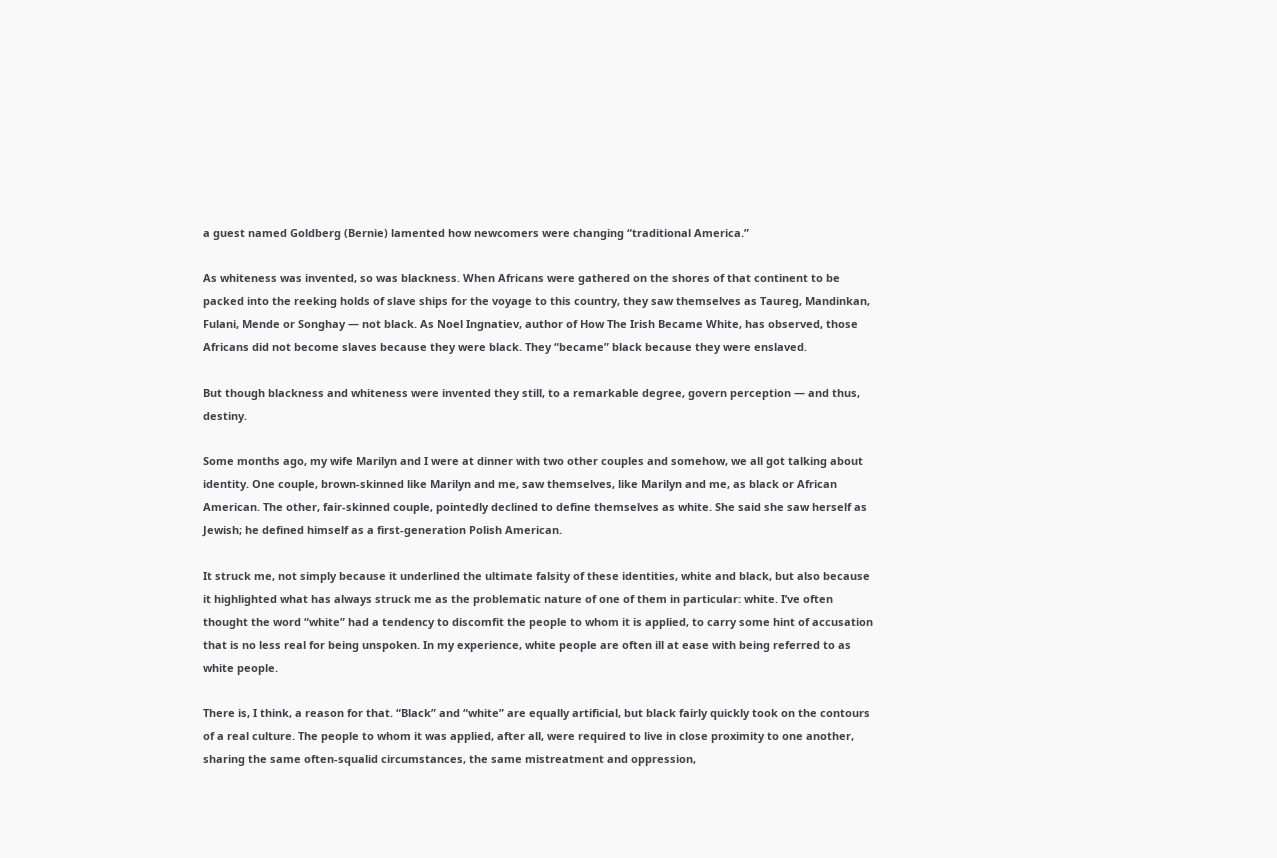a guest named Goldberg (Bernie) lamented how newcomers were changing “traditional America.”

As whiteness was invented, so was blackness. When Africans were gathered on the shores of that continent to be packed into the reeking holds of slave ships for the voyage to this country, they saw themselves as Taureg, Mandinkan, Fulani, Mende or Songhay — not black. As Noel Ingnatiev, author of How The Irish Became White, has observed, those Africans did not become slaves because they were black. They “became” black because they were enslaved.

But though blackness and whiteness were invented they still, to a remarkable degree, govern perception — and thus, destiny.

Some months ago, my wife Marilyn and I were at dinner with two other couples and somehow, we all got talking about identity. One couple, brown-skinned like Marilyn and me, saw themselves, like Marilyn and me, as black or African American. The other, fair-skinned couple, pointedly declined to define themselves as white. She said she saw herself as Jewish; he defined himself as a first-generation Polish American.

It struck me, not simply because it underlined the ultimate falsity of these identities, white and black, but also because it highlighted what has always struck me as the problematic nature of one of them in particular: white. I’ve often thought the word “white” had a tendency to discomfit the people to whom it is applied, to carry some hint of accusation that is no less real for being unspoken. In my experience, white people are often ill at ease with being referred to as white people.

There is, I think, a reason for that. “Black” and “white” are equally artificial, but black fairly quickly took on the contours of a real culture. The people to whom it was applied, after all, were required to live in close proximity to one another, sharing the same often-squalid circumstances, the same mistreatment and oppression,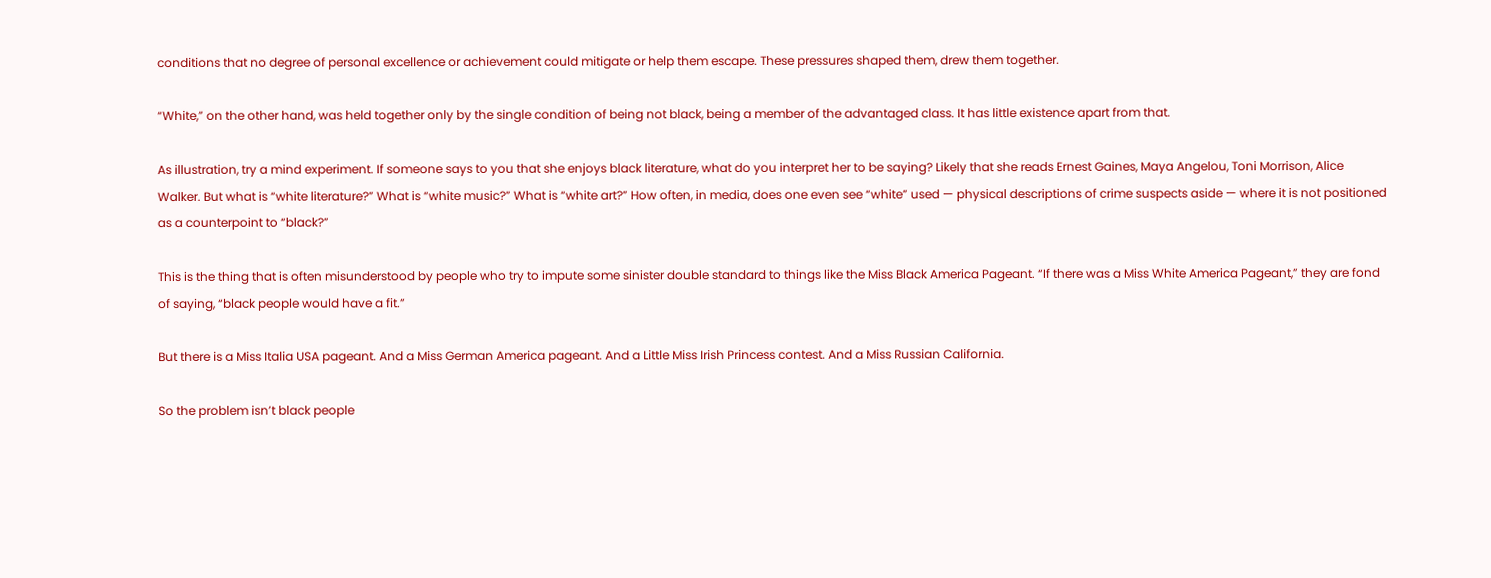conditions that no degree of personal excellence or achievement could mitigate or help them escape. These pressures shaped them, drew them together.

“White,” on the other hand, was held together only by the single condition of being not black, being a member of the advantaged class. It has little existence apart from that.

As illustration, try a mind experiment. If someone says to you that she enjoys black literature, what do you interpret her to be saying? Likely that she reads Ernest Gaines, Maya Angelou, Toni Morrison, Alice Walker. But what is “white literature?” What is “white music?” What is “white art?” How often, in media, does one even see “white” used — physical descriptions of crime suspects aside — where it is not positioned as a counterpoint to “black?”

This is the thing that is often misunderstood by people who try to impute some sinister double standard to things like the Miss Black America Pageant. “If there was a Miss White America Pageant,” they are fond of saying, “black people would have a fit.”

But there is a Miss Italia USA pageant. And a Miss German America pageant. And a Little Miss Irish Princess contest. And a Miss Russian California.

So the problem isn’t black people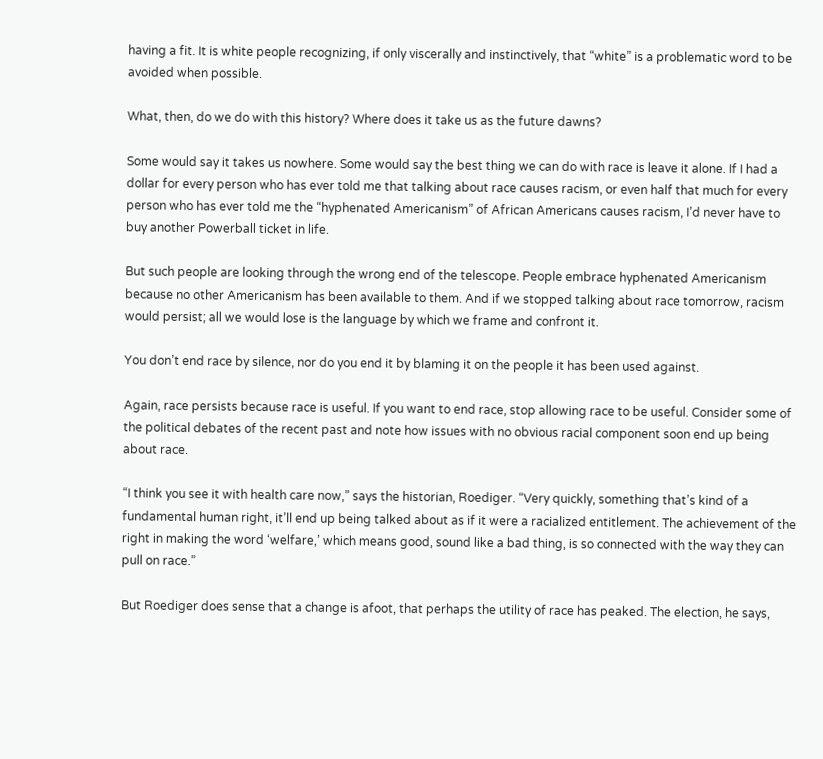having a fit. It is white people recognizing, if only viscerally and instinctively, that “white” is a problematic word to be avoided when possible.

What, then, do we do with this history? Where does it take us as the future dawns?

Some would say it takes us nowhere. Some would say the best thing we can do with race is leave it alone. If I had a dollar for every person who has ever told me that talking about race causes racism, or even half that much for every person who has ever told me the “hyphenated Americanism” of African Americans causes racism, I’d never have to buy another Powerball ticket in life.

But such people are looking through the wrong end of the telescope. People embrace hyphenated Americanism because no other Americanism has been available to them. And if we stopped talking about race tomorrow, racism would persist; all we would lose is the language by which we frame and confront it.

You don’t end race by silence, nor do you end it by blaming it on the people it has been used against.

Again, race persists because race is useful. If you want to end race, stop allowing race to be useful. Consider some of the political debates of the recent past and note how issues with no obvious racial component soon end up being about race.

“I think you see it with health care now,” says the historian, Roediger. “Very quickly, something that’s kind of a fundamental human right, it’ll end up being talked about as if it were a racialized entitlement. The achievement of the right in making the word ‘welfare,’ which means good, sound like a bad thing, is so connected with the way they can pull on race.”

But Roediger does sense that a change is afoot, that perhaps the utility of race has peaked. The election, he says,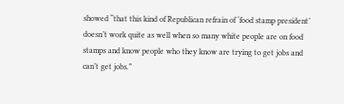showed “that this kind of Republican refrain of ‘food stamp president’ doesn’t work quite as well when so many white people are on food stamps and know people who they know are trying to get jobs and can’t get jobs.”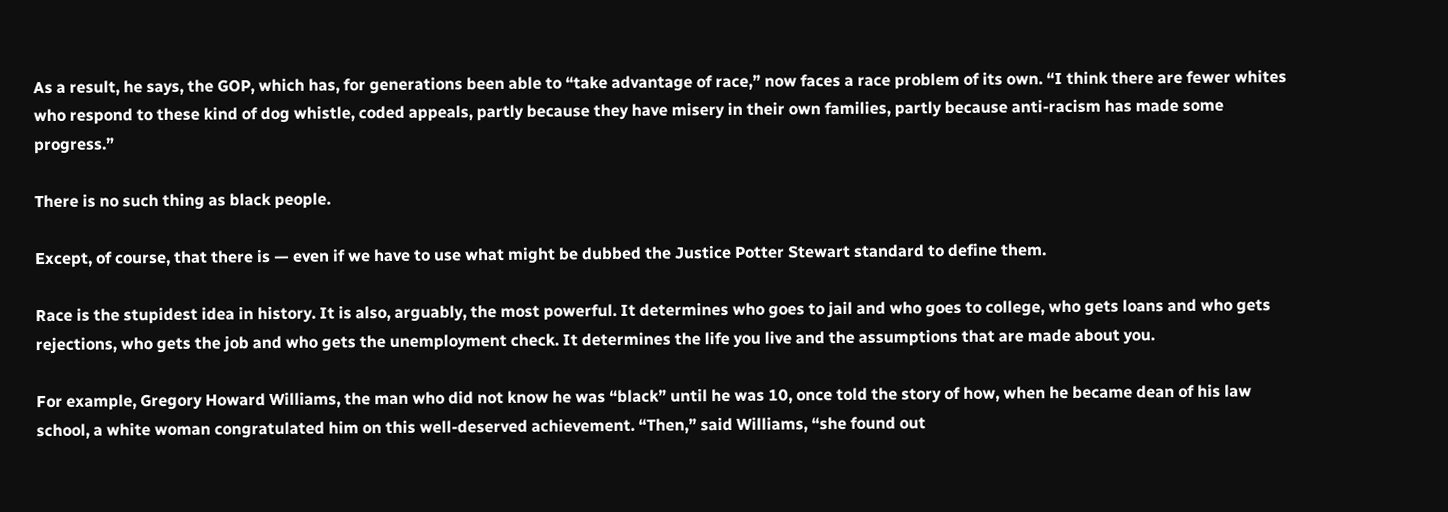As a result, he says, the GOP, which has, for generations been able to “take advantage of race,” now faces a race problem of its own. “I think there are fewer whites who respond to these kind of dog whistle, coded appeals, partly because they have misery in their own families, partly because anti-racism has made some progress.”

There is no such thing as black people.

Except, of course, that there is — even if we have to use what might be dubbed the Justice Potter Stewart standard to define them.

Race is the stupidest idea in history. It is also, arguably, the most powerful. It determines who goes to jail and who goes to college, who gets loans and who gets rejections, who gets the job and who gets the unemployment check. It determines the life you live and the assumptions that are made about you.

For example, Gregory Howard Williams, the man who did not know he was “black” until he was 10, once told the story of how, when he became dean of his law school, a white woman congratulated him on this well-deserved achievement. “Then,” said Williams, “she found out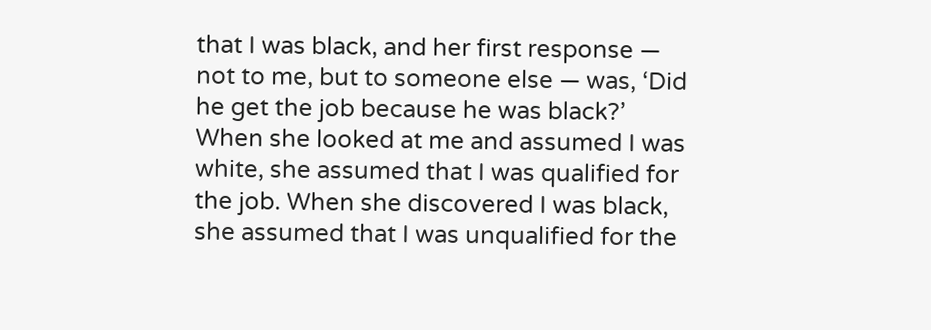that I was black, and her first response — not to me, but to someone else — was, ‘Did he get the job because he was black?’ When she looked at me and assumed I was white, she assumed that I was qualified for the job. When she discovered I was black, she assumed that I was unqualified for the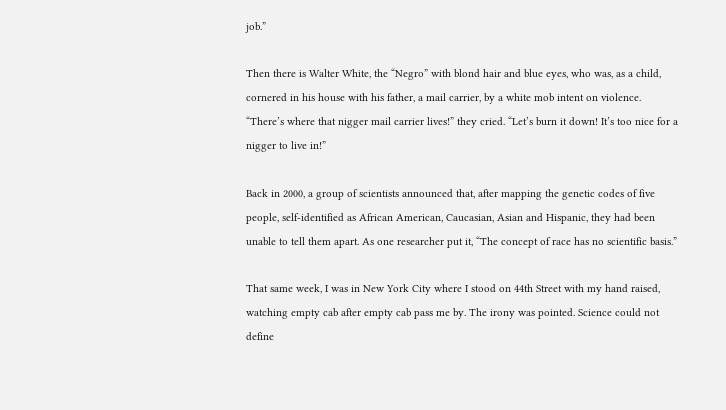job.”

Then there is Walter White, the “Negro” with blond hair and blue eyes, who was, as a child, cornered in his house with his father, a mail carrier, by a white mob intent on violence. “There’s where that nigger mail carrier lives!” they cried. “Let’s burn it down! It’s too nice for a nigger to live in!”

Back in 2000, a group of scientists announced that, after mapping the genetic codes of five people, self-identified as African American, Caucasian, Asian and Hispanic, they had been unable to tell them apart. As one researcher put it, “The concept of race has no scientific basis.”

That same week, I was in New York City where I stood on 44th Street with my hand raised, watching empty cab after empty cab pass me by. The irony was pointed. Science could not define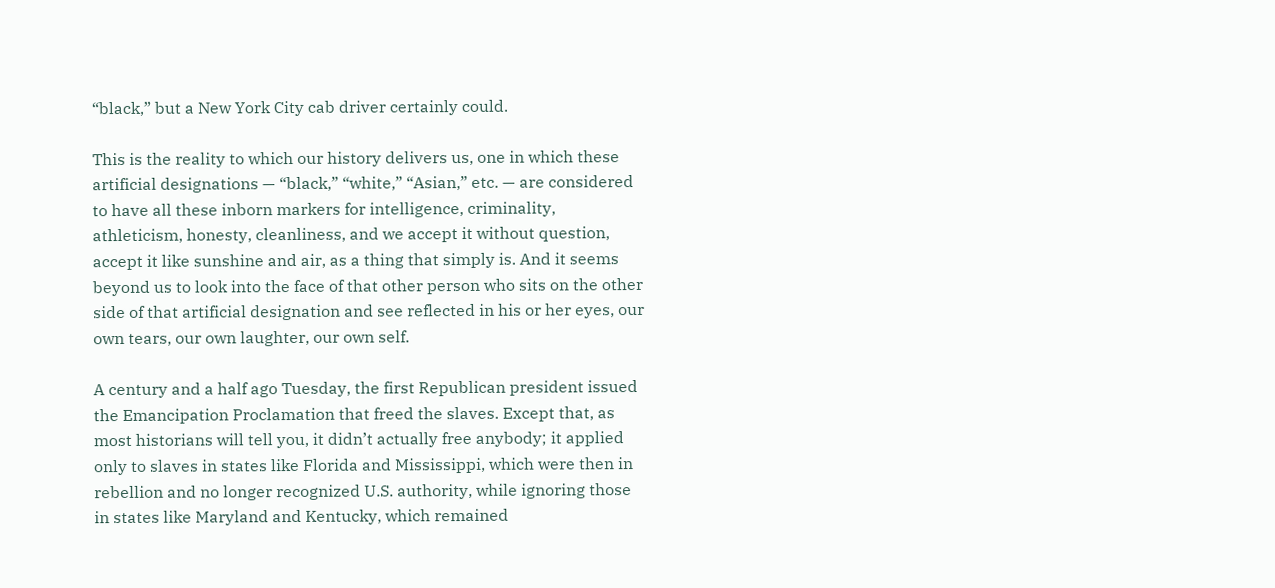“black,” but a New York City cab driver certainly could.

This is the reality to which our history delivers us, one in which these artificial designations — “black,” “white,” “Asian,” etc. — are considered to have all these inborn markers for intelligence, criminality, athleticism, honesty, cleanliness, and we accept it without question, accept it like sunshine and air, as a thing that simply is. And it seems beyond us to look into the face of that other person who sits on the other side of that artificial designation and see reflected in his or her eyes, our own tears, our own laughter, our own self.

A century and a half ago Tuesday, the first Republican president issued the Emancipation Proclamation that freed the slaves. Except that, as most historians will tell you, it didn’t actually free anybody; it applied only to slaves in states like Florida and Mississippi, which were then in rebellion and no longer recognized U.S. authority, while ignoring those in states like Maryland and Kentucky, which remained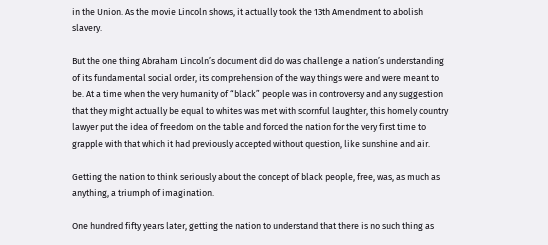in the Union. As the movie Lincoln shows, it actually took the 13th Amendment to abolish slavery.

But the one thing Abraham Lincoln’s document did do was challenge a nation’s understanding of its fundamental social order, its comprehension of the way things were and were meant to be. At a time when the very humanity of “black” people was in controversy and any suggestion that they might actually be equal to whites was met with scornful laughter, this homely country lawyer put the idea of freedom on the table and forced the nation for the very first time to grapple with that which it had previously accepted without question, like sunshine and air.

Getting the nation to think seriously about the concept of black people, free, was, as much as anything, a triumph of imagination.

One hundred fifty years later, getting the nation to understand that there is no such thing as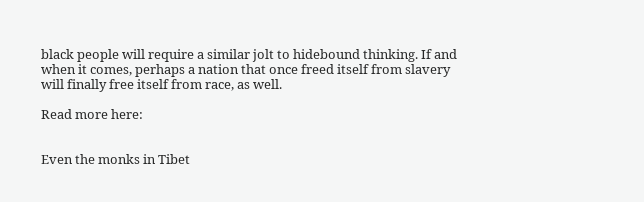black people will require a similar jolt to hidebound thinking. If and when it comes, perhaps a nation that once freed itself from slavery will finally free itself from race, as well.

Read more here:


Even the monks in Tibet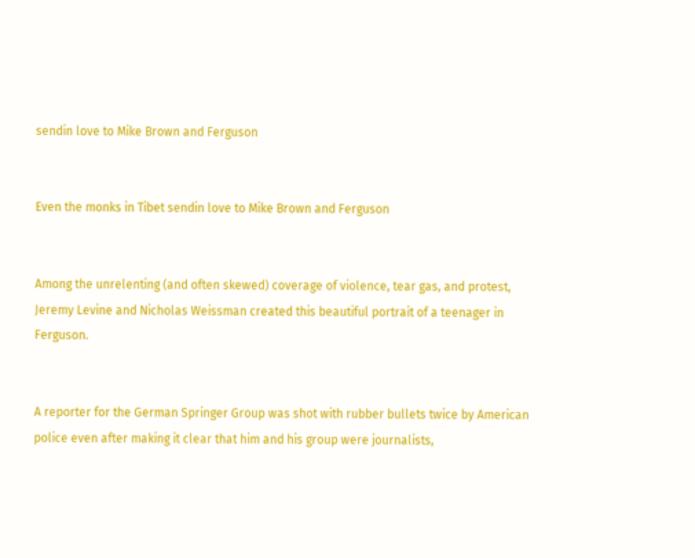sendin love to Mike Brown and Ferguson


Even the monks in Tibet sendin love to Mike Brown and Ferguson


Among the unrelenting (and often skewed) coverage of violence, tear gas, and protest, Jeremy Levine and Nicholas Weissman created this beautiful portrait of a teenager in Ferguson.


A reporter for the German Springer Group was shot with rubber bullets twice by American police even after making it clear that him and his group were journalists,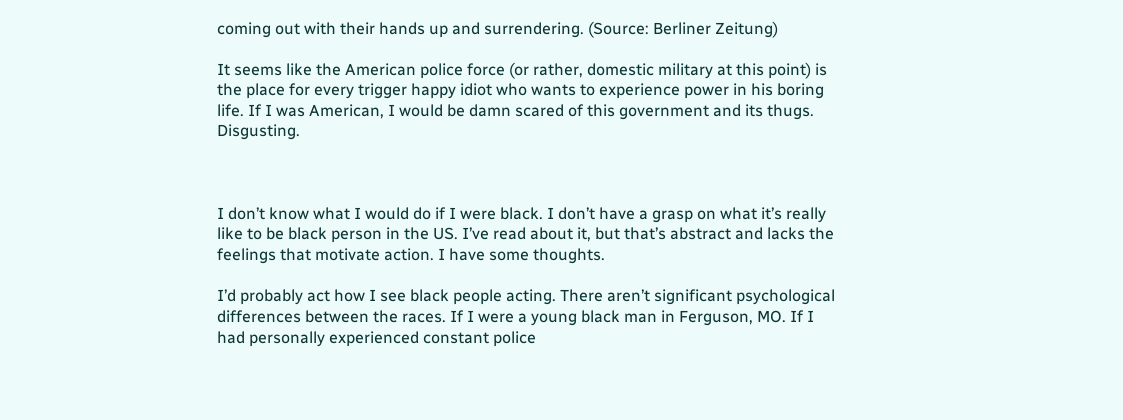coming out with their hands up and surrendering. (Source: Berliner Zeitung)

It seems like the American police force (or rather, domestic military at this point) is the place for every trigger happy idiot who wants to experience power in his boring life. If I was American, I would be damn scared of this government and its thugs. Disgusting.



I don’t know what I would do if I were black. I don’t have a grasp on what it’s really like to be black person in the US. I’ve read about it, but that’s abstract and lacks the feelings that motivate action. I have some thoughts.

I’d probably act how I see black people acting. There aren’t significant psychological differences between the races. If I were a young black man in Ferguson, MO. If I had personally experienced constant police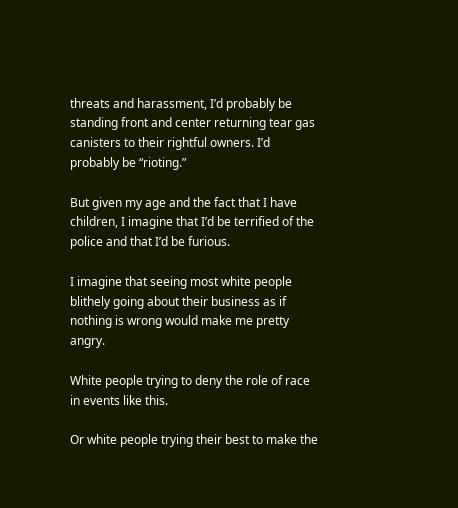threats and harassment, I’d probably be standing front and center returning tear gas canisters to their rightful owners. I’d probably be “rioting.”

But given my age and the fact that I have children, I imagine that I’d be terrified of the police and that I’d be furious.

I imagine that seeing most white people blithely going about their business as if nothing is wrong would make me pretty angry.

White people trying to deny the role of race in events like this.

Or white people trying their best to make the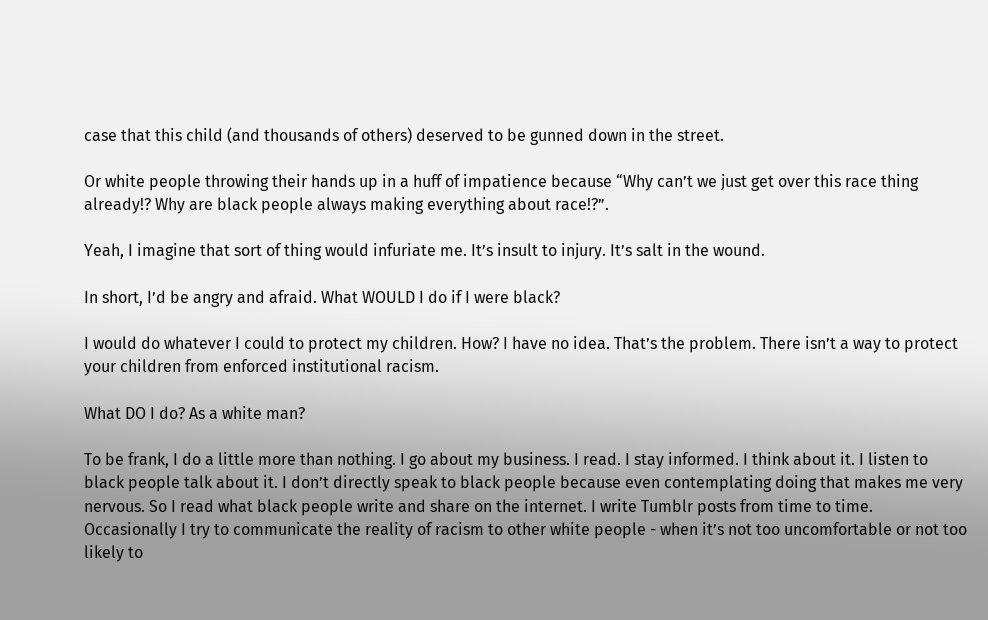case that this child (and thousands of others) deserved to be gunned down in the street.

Or white people throwing their hands up in a huff of impatience because “Why can’t we just get over this race thing already!? Why are black people always making everything about race!?”.

Yeah, I imagine that sort of thing would infuriate me. It’s insult to injury. It’s salt in the wound.

In short, I’d be angry and afraid. What WOULD I do if I were black?

I would do whatever I could to protect my children. How? I have no idea. That’s the problem. There isn’t a way to protect your children from enforced institutional racism.

What DO I do? As a white man?

To be frank, I do a little more than nothing. I go about my business. I read. I stay informed. I think about it. I listen to black people talk about it. I don’t directly speak to black people because even contemplating doing that makes me very nervous. So I read what black people write and share on the internet. I write Tumblr posts from time to time. Occasionally I try to communicate the reality of racism to other white people - when it’s not too uncomfortable or not too likely to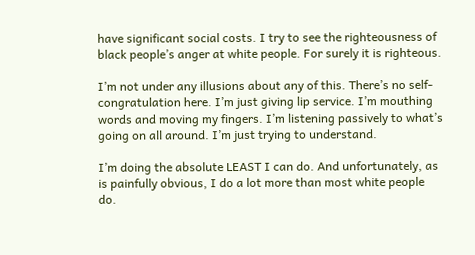have significant social costs. I try to see the righteousness of black people’s anger at white people. For surely it is righteous.

I’m not under any illusions about any of this. There’s no self-congratulation here. I’m just giving lip service. I’m mouthing words and moving my fingers. I’m listening passively to what’s going on all around. I’m just trying to understand.

I’m doing the absolute LEAST I can do. And unfortunately, as is painfully obvious, I do a lot more than most white people do.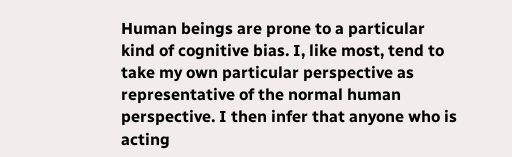Human beings are prone to a particular kind of cognitive bias. I, like most, tend to take my own particular perspective as representative of the normal human perspective. I then infer that anyone who is acting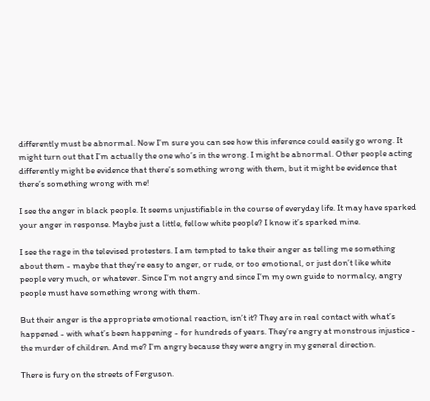differently must be abnormal. Now I’m sure you can see how this inference could easily go wrong. It might turn out that I’m actually the one who’s in the wrong. I might be abnormal. Other people acting differently might be evidence that there’s something wrong with them, but it might be evidence that there’s something wrong with me!

I see the anger in black people. It seems unjustifiable in the course of everyday life. It may have sparked your anger in response. Maybe just a little, fellow white people? I know it’s sparked mine.

I see the rage in the televised protesters. I am tempted to take their anger as telling me something about them - maybe that they’re easy to anger, or rude, or too emotional, or just don’t like white people very much, or whatever. Since I’m not angry and since I’m my own guide to normalcy, angry people must have something wrong with them.

But their anger is the appropriate emotional reaction, isn’t it? They are in real contact with what’s happened - with what’s been happening - for hundreds of years. They’re angry at monstrous injustice - the murder of children. And me? I’m angry because they were angry in my general direction.

There is fury on the streets of Ferguson.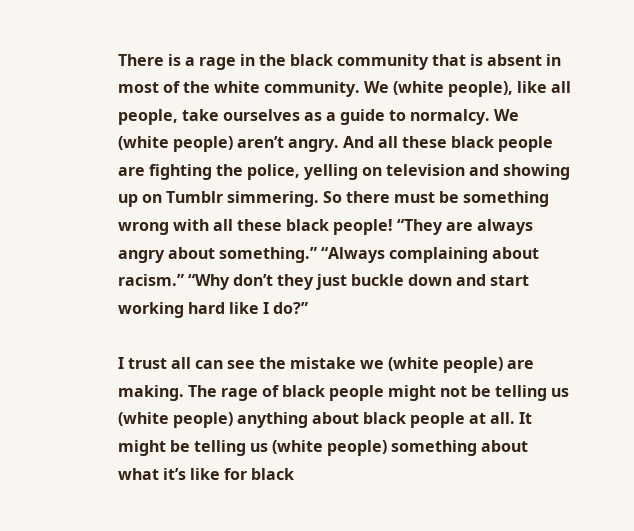There is a rage in the black community that is absent in most of the white community. We (white people), like all people, take ourselves as a guide to normalcy. We (white people) aren’t angry. And all these black people are fighting the police, yelling on television and showing up on Tumblr simmering. So there must be something wrong with all these black people! “They are always angry about something.” “Always complaining about racism.” “Why don’t they just buckle down and start working hard like I do?”

I trust all can see the mistake we (white people) are making. The rage of black people might not be telling us (white people) anything about black people at all. It might be telling us (white people) something about what it’s like for black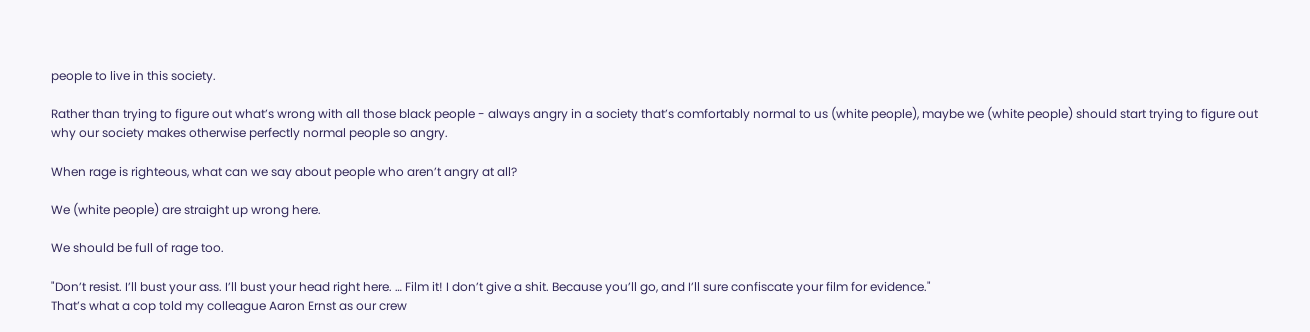people to live in this society.

Rather than trying to figure out what’s wrong with all those black people - always angry in a society that’s comfortably normal to us (white people), maybe we (white people) should start trying to figure out why our society makes otherwise perfectly normal people so angry.

When rage is righteous, what can we say about people who aren’t angry at all?

We (white people) are straight up wrong here.

We should be full of rage too.

"Don’t resist. I’ll bust your ass. I’ll bust your head right here. … Film it! I don’t give a shit. Because you’ll go, and I’ll sure confiscate your film for evidence."
That’s what a cop told my colleague Aaron Ernst as our crew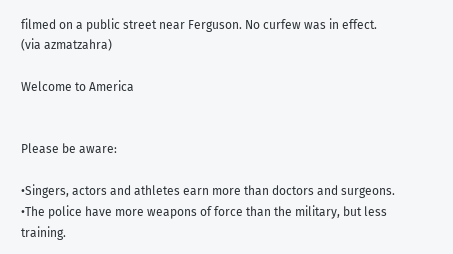filmed on a public street near Ferguson. No curfew was in effect. (via azmatzahra)

Welcome to America


Please be aware:

•Singers, actors and athletes earn more than doctors and surgeons.
•The police have more weapons of force than the military, but less training.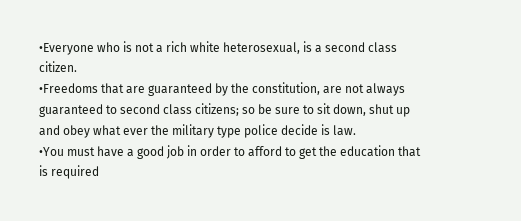•Everyone who is not a rich white heterosexual, is a second class citizen.
•Freedoms that are guaranteed by the constitution, are not always guaranteed to second class citizens; so be sure to sit down, shut up and obey what ever the military type police decide is law.
•You must have a good job in order to afford to get the education that is required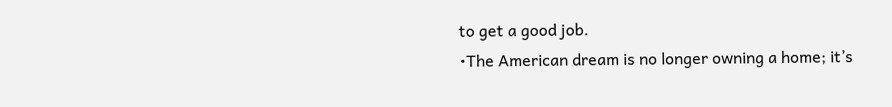to get a good job.
•The American dream is no longer owning a home; it’s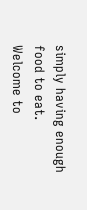simply having enough food to eat.
Welcome to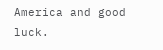America and good luck.